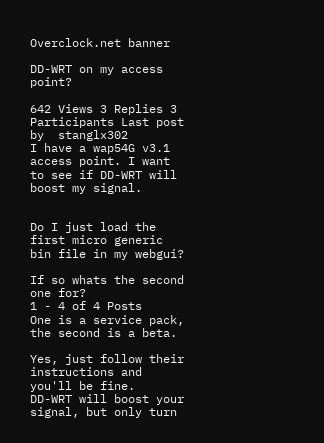Overclock.net banner

DD-WRT on my access point?

642 Views 3 Replies 3 Participants Last post by  stanglx302
I have a wap54G v3.1 access point. I want to see if DD-WRT will boost my signal.


Do I just load the first micro generic bin file in my webgui?

If so whats the second one for?
1 - 4 of 4 Posts
One is a service pack, the second is a beta.

Yes, just follow their instructions and you'll be fine.
DD-WRT will boost your signal, but only turn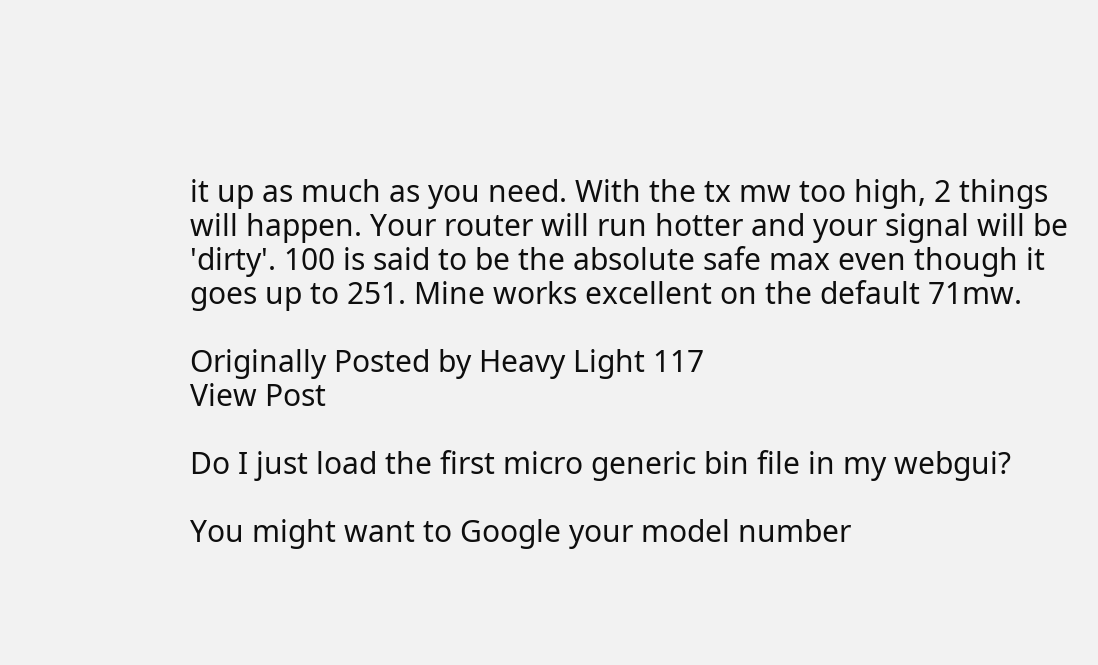it up as much as you need. With the tx mw too high, 2 things will happen. Your router will run hotter and your signal will be 'dirty'. 100 is said to be the absolute safe max even though it goes up to 251. Mine works excellent on the default 71mw.

Originally Posted by Heavy Light 117
View Post

Do I just load the first micro generic bin file in my webgui?

You might want to Google your model number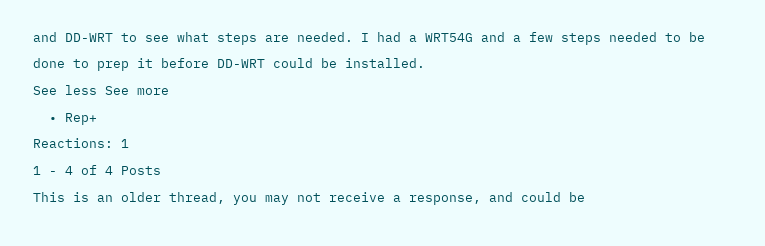and DD-WRT to see what steps are needed. I had a WRT54G and a few steps needed to be done to prep it before DD-WRT could be installed.
See less See more
  • Rep+
Reactions: 1
1 - 4 of 4 Posts
This is an older thread, you may not receive a response, and could be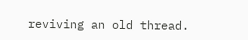reviving an old thread.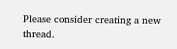Please consider creating a new thread.